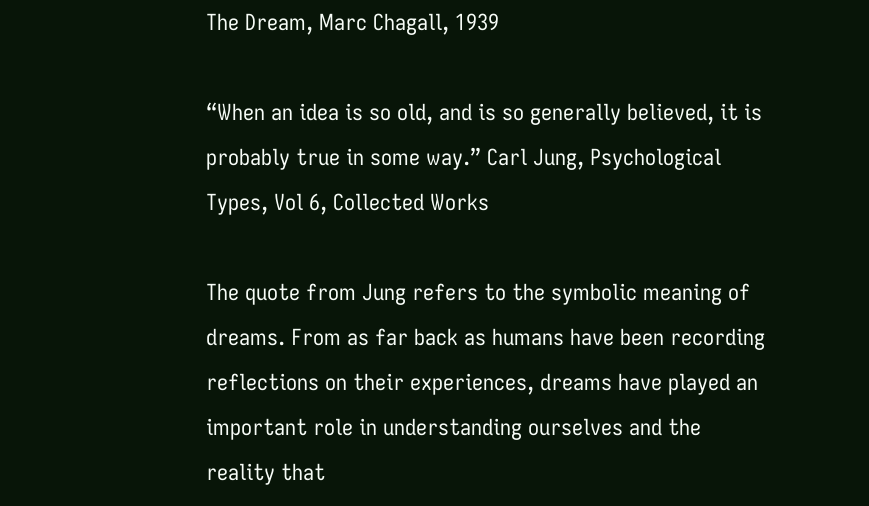The Dream, Marc Chagall, 1939

“When an idea is so old, and is so generally believed, it is probably true in some way.” Carl Jung, Psychological Types, Vol 6, Collected Works

The quote from Jung refers to the symbolic meaning of dreams. From as far back as humans have been recording reflections on their experiences, dreams have played an important role in understanding ourselves and the reality that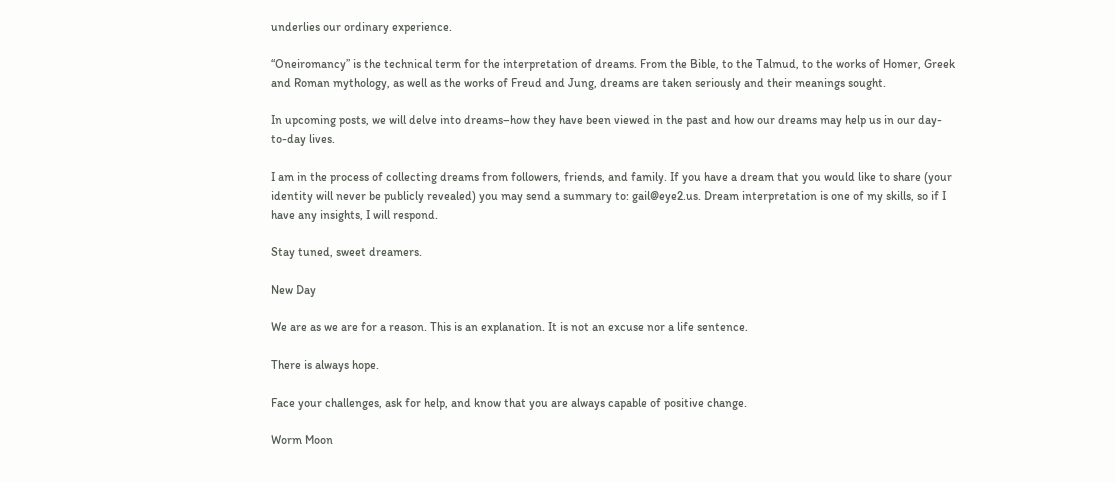underlies our ordinary experience.

“Oneiromancy” is the technical term for the interpretation of dreams. From the Bible, to the Talmud, to the works of Homer, Greek and Roman mythology, as well as the works of Freud and Jung, dreams are taken seriously and their meanings sought.

In upcoming posts, we will delve into dreams–how they have been viewed in the past and how our dreams may help us in our day-to-day lives.

I am in the process of collecting dreams from followers, friends, and family. If you have a dream that you would like to share (your identity will never be publicly revealed) you may send a summary to: gail@eye2.us. Dream interpretation is one of my skills, so if I have any insights, I will respond.

Stay tuned, sweet dreamers.

New Day

We are as we are for a reason. This is an explanation. It is not an excuse nor a life sentence.

There is always hope.

Face your challenges, ask for help, and know that you are always capable of positive change.

Worm Moon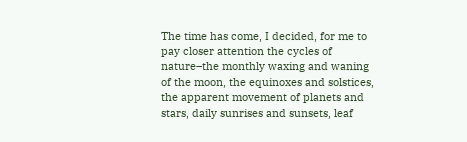The time has come, I decided, for me to pay closer attention the cycles of nature–the monthly waxing and waning of the moon, the equinoxes and solstices, the apparent movement of planets and stars, daily sunrises and sunsets, leaf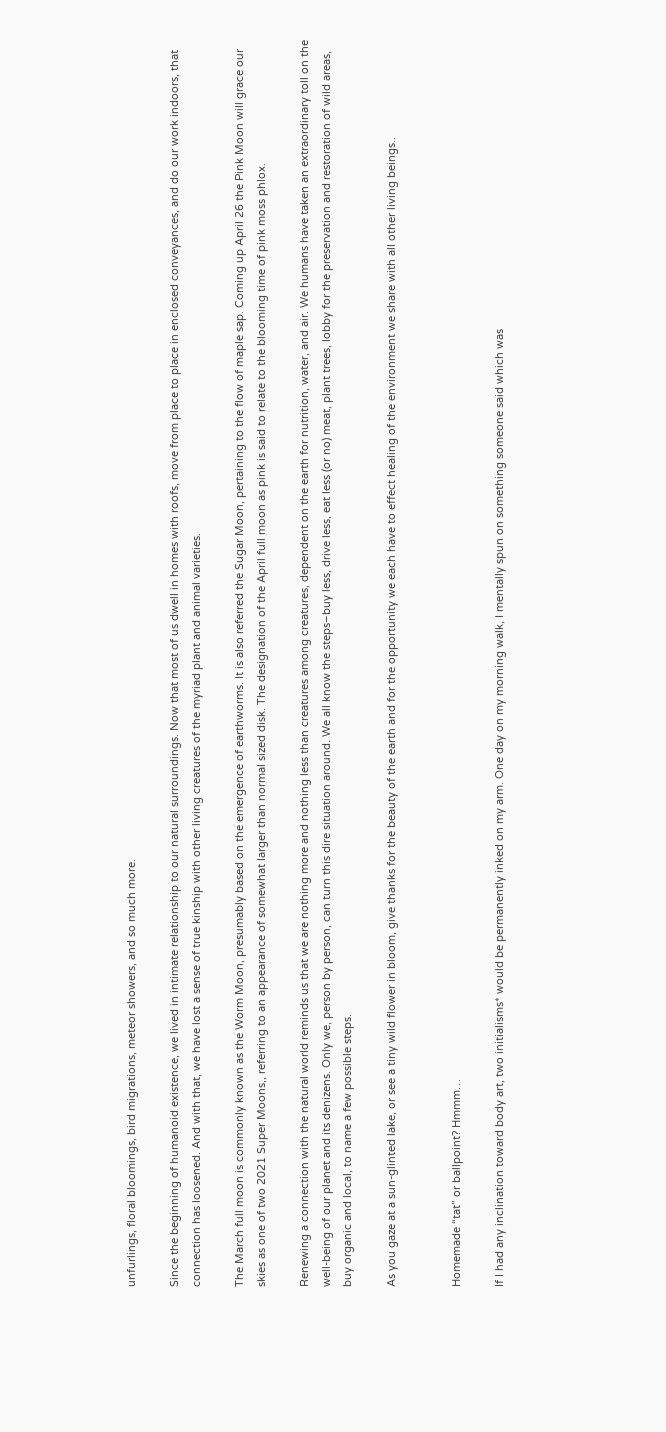unfurlings, floral bloomings, bird migrations, meteor showers, and so much more.

Since the beginning of humanoid existence, we lived in intimate relationship to our natural surroundings. Now that most of us dwell in homes with roofs, move from place to place in enclosed conveyances, and do our work indoors, that connection has loosened. And with that, we have lost a sense of true kinship with other living creatures of the myriad plant and animal varieties.

The March full moon is commonly known as the Worm Moon, presumably based on the emergence of earthworms. It is also referred the Sugar Moon, pertaining to the flow of maple sap. Coming up April 26 the Pink Moon will grace our skies as one of two 2021 Super Moons,, referring to an appearance of somewhat larger than normal sized disk. The designation of the April full moon as pink is said to relate to the blooming time of pink moss phlox.

Renewing a connection with the natural world reminds us that we are nothing more and nothing less than creatures among creatures, dependent on the earth for nutrition, water, and air. We humans have taken an extraordinary toll on the well-being of our planet and its denizens. Only we, person by person, can turn this dire situation around. We all know the steps–buy less, drive less, eat less (or no) meat, plant trees, lobby for the preservation and restoration of wild areas, buy organic and local, to name a few possible steps.

As you gaze at a sun-glinted lake, or see a tiny wild flower in bloom, give thanks for the beauty of the earth and for the opportunity we each have to effect healing of the environment we share with all other living beings..


Homemade “tat” or ballpoint? Hmmm…

If I had any inclination toward body art, two initialisms* would be permanently inked on my arm. One day on my morning walk, I mentally spun on something someone said which was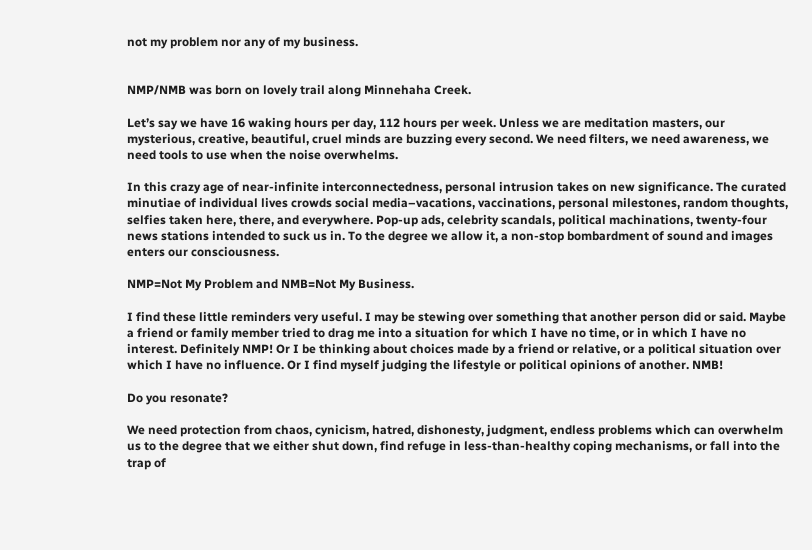not my problem nor any of my business.


NMP/NMB was born on lovely trail along Minnehaha Creek.

Let’s say we have 16 waking hours per day, 112 hours per week. Unless we are meditation masters, our mysterious, creative, beautiful, cruel minds are buzzing every second. We need filters, we need awareness, we need tools to use when the noise overwhelms.

In this crazy age of near-infinite interconnectedness, personal intrusion takes on new significance. The curated minutiae of individual lives crowds social media–vacations, vaccinations, personal milestones, random thoughts, selfies taken here, there, and everywhere. Pop-up ads, celebrity scandals, political machinations, twenty-four news stations intended to suck us in. To the degree we allow it, a non-stop bombardment of sound and images enters our consciousness.

NMP=Not My Problem and NMB=Not My Business.

I find these little reminders very useful. I may be stewing over something that another person did or said. Maybe a friend or family member tried to drag me into a situation for which I have no time, or in which I have no interest. Definitely NMP! Or I be thinking about choices made by a friend or relative, or a political situation over which I have no influence. Or I find myself judging the lifestyle or political opinions of another. NMB!

Do you resonate?

We need protection from chaos, cynicism, hatred, dishonesty, judgment, endless problems which can overwhelm us to the degree that we either shut down, find refuge in less-than-healthy coping mechanisms, or fall into the trap of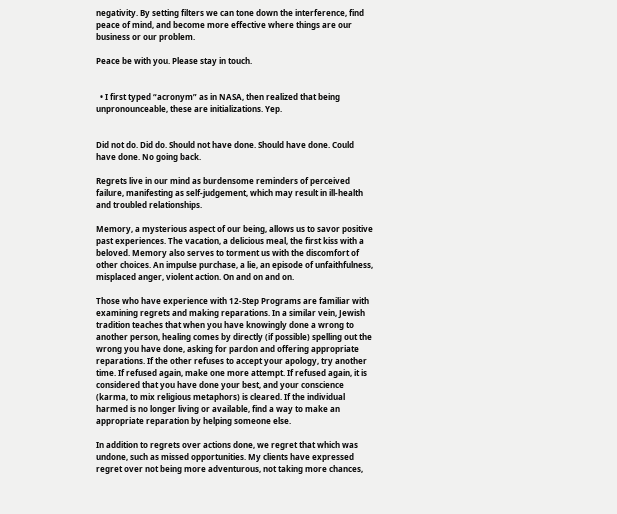negativity. By setting filters we can tone down the interference, find peace of mind, and become more effective where things are our business or our problem.

Peace be with you. Please stay in touch.


  • I first typed “acronym” as in NASA, then realized that being unpronounceable, these are initializations. Yep.


Did not do. Did do. Should not have done. Should have done. Could have done. No going back.

Regrets live in our mind as burdensome reminders of perceived failure, manifesting as self-judgement, which may result in ill-health and troubled relationships.

Memory, a mysterious aspect of our being, allows us to savor positive past experiences. The vacation, a delicious meal, the first kiss with a beloved. Memory also serves to torment us with the discomfort of other choices. An impulse purchase, a lie, an episode of unfaithfulness, misplaced anger, violent action. On and on and on.

Those who have experience with 12-Step Programs are familiar with examining regrets and making reparations. In a similar vein, Jewish tradition teaches that when you have knowingly done a wrong to another person, healing comes by directly (if possible) spelling out the wrong you have done, asking for pardon and offering appropriate reparations. If the other refuses to accept your apology, try another time. If refused again, make one more attempt. If refused again, it is considered that you have done your best, and your conscience (karma, to mix religious metaphors) is cleared. If the individual harmed is no longer living or available, find a way to make an appropriate reparation by helping someone else.

In addition to regrets over actions done, we regret that which was undone, such as missed opportunities. My clients have expressed regret over not being more adventurous, not taking more chances,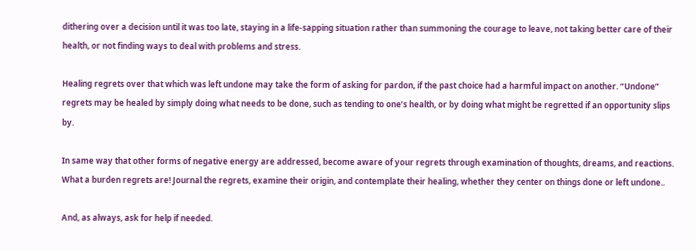dithering over a decision until it was too late, staying in a life-sapping situation rather than summoning the courage to leave, not taking better care of their health, or not finding ways to deal with problems and stress.

Healing regrets over that which was left undone may take the form of asking for pardon, if the past choice had a harmful impact on another. “Undone” regrets may be healed by simply doing what needs to be done, such as tending to one’s health, or by doing what might be regretted if an opportunity slips by.

In same way that other forms of negative energy are addressed, become aware of your regrets through examination of thoughts, dreams, and reactions. What a burden regrets are! Journal the regrets, examine their origin, and contemplate their healing, whether they center on things done or left undone..

And, as always, ask for help if needed.